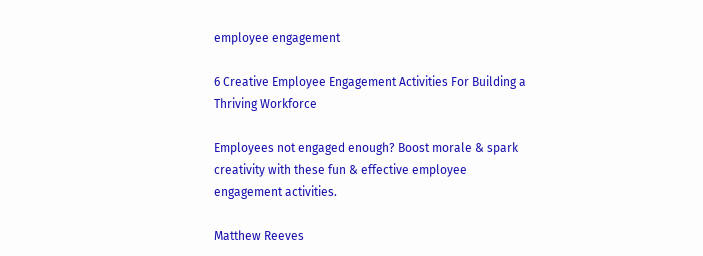employee engagement

6 Creative Employee Engagement Activities For Building a Thriving Workforce

Employees not engaged enough? Boost morale & spark creativity with these fun & effective employee engagement activities.

Matthew Reeves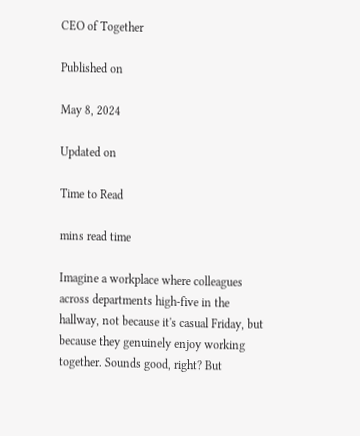CEO of Together

Published on

May 8, 2024

Updated on

Time to Read

mins read time

Imagine a workplace where colleagues across departments high-five in the hallway, not because it's casual Friday, but because they genuinely enjoy working together. Sounds good, right? But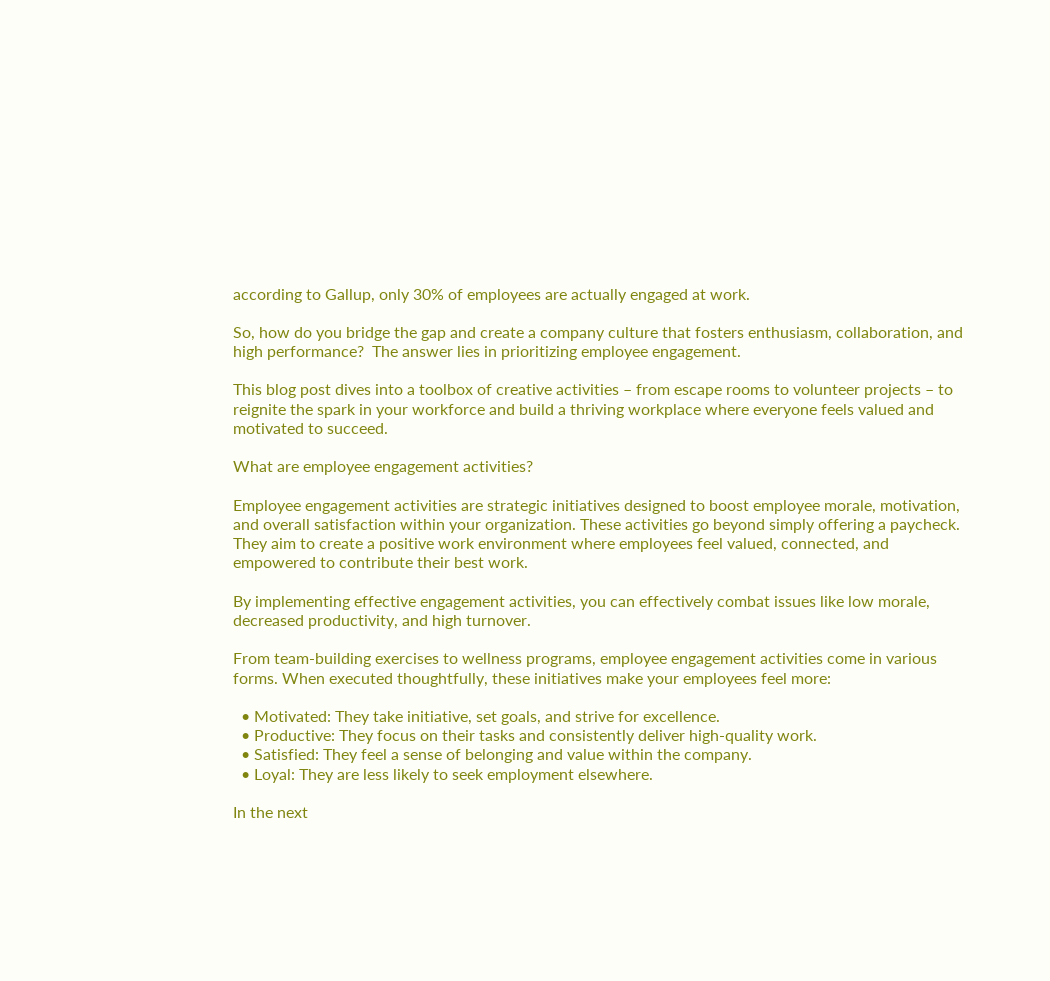according to Gallup, only 30% of employees are actually engaged at work.

So, how do you bridge the gap and create a company culture that fosters enthusiasm, collaboration, and high performance?  The answer lies in prioritizing employee engagement.

This blog post dives into a toolbox of creative activities – from escape rooms to volunteer projects – to reignite the spark in your workforce and build a thriving workplace where everyone feels valued and motivated to succeed.

What are employee engagement activities?

Employee engagement activities are strategic initiatives designed to boost employee morale, motivation, and overall satisfaction within your organization. These activities go beyond simply offering a paycheck. They aim to create a positive work environment where employees feel valued, connected, and empowered to contribute their best work.

By implementing effective engagement activities, you can effectively combat issues like low morale, decreased productivity, and high turnover.

From team-building exercises to wellness programs, employee engagement activities come in various forms. When executed thoughtfully, these initiatives make your employees feel more:

  • Motivated: They take initiative, set goals, and strive for excellence.
  • Productive: They focus on their tasks and consistently deliver high-quality work.
  • Satisfied: They feel a sense of belonging and value within the company.
  • Loyal: They are less likely to seek employment elsewhere.

In the next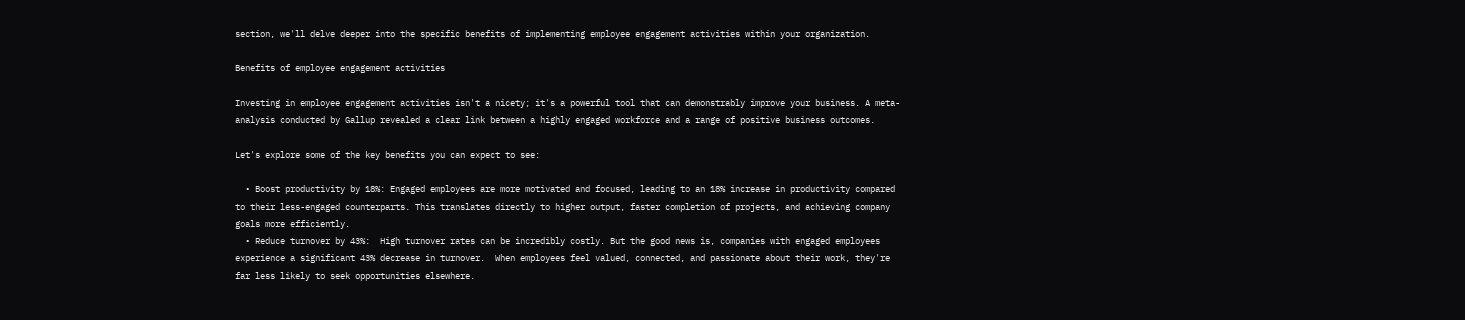section, we'll delve deeper into the specific benefits of implementing employee engagement activities within your organization.

Benefits of employee engagement activities

Investing in employee engagement activities isn't a nicety; it's a powerful tool that can demonstrably improve your business. A meta-analysis conducted by Gallup revealed a clear link between a highly engaged workforce and a range of positive business outcomes.

Let's explore some of the key benefits you can expect to see:

  • Boost productivity by 18%: Engaged employees are more motivated and focused, leading to an 18% increase in productivity compared to their less-engaged counterparts. This translates directly to higher output, faster completion of projects, and achieving company goals more efficiently.
  • Reduce turnover by 43%:  High turnover rates can be incredibly costly. But the good news is, companies with engaged employees experience a significant 43% decrease in turnover.  When employees feel valued, connected, and passionate about their work, they're far less likely to seek opportunities elsewhere.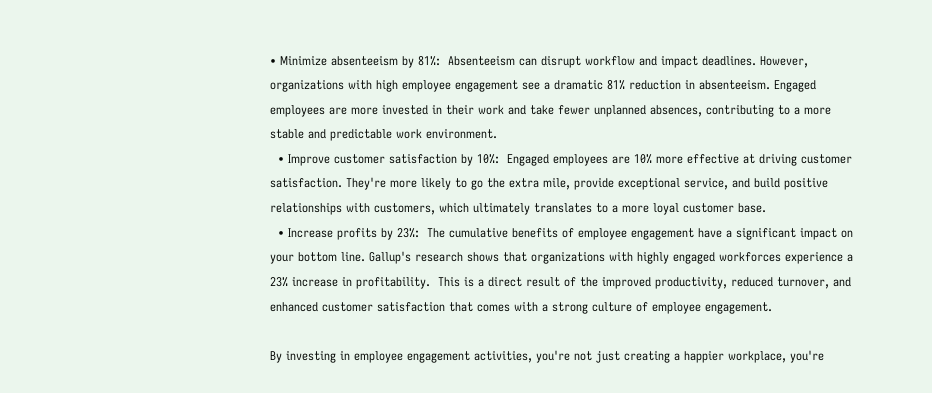• Minimize absenteeism by 81%:  Absenteeism can disrupt workflow and impact deadlines. However, organizations with high employee engagement see a dramatic 81% reduction in absenteeism. Engaged employees are more invested in their work and take fewer unplanned absences, contributing to a more stable and predictable work environment.
  • Improve customer satisfaction by 10%:  Engaged employees are 10% more effective at driving customer satisfaction. They're more likely to go the extra mile, provide exceptional service, and build positive relationships with customers, which ultimately translates to a more loyal customer base.
  • Increase profits by 23%:  The cumulative benefits of employee engagement have a significant impact on your bottom line. Gallup's research shows that organizations with highly engaged workforces experience a 23% increase in profitability.  This is a direct result of the improved productivity, reduced turnover, and enhanced customer satisfaction that comes with a strong culture of employee engagement.

By investing in employee engagement activities, you're not just creating a happier workplace, you're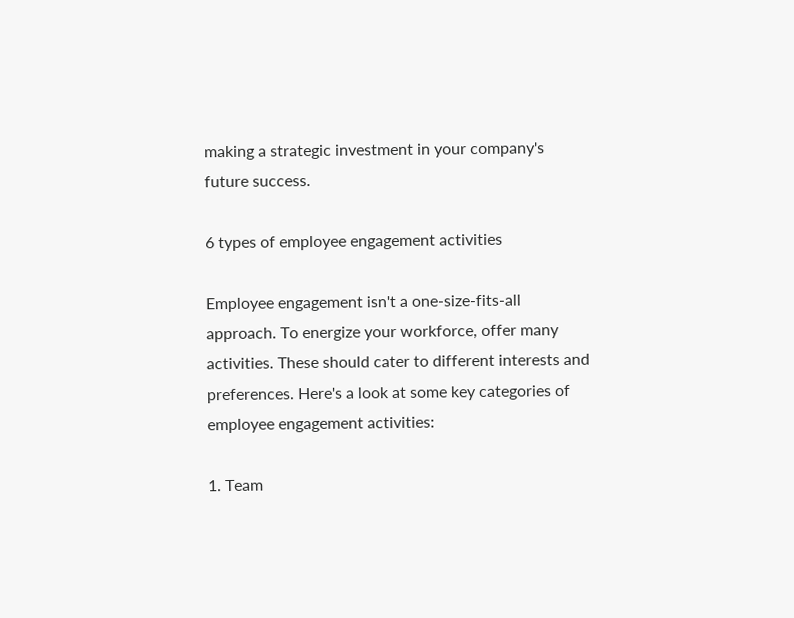making a strategic investment in your company's future success.

6 types of employee engagement activities

Employee engagement isn't a one-size-fits-all approach. To energize your workforce, offer many activities. These should cater to different interests and preferences. Here's a look at some key categories of employee engagement activities:

1. Team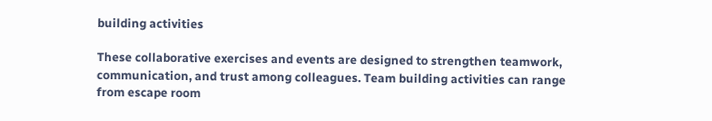building activities

These collaborative exercises and events are designed to strengthen teamwork, communication, and trust among colleagues. Team building activities can range from escape room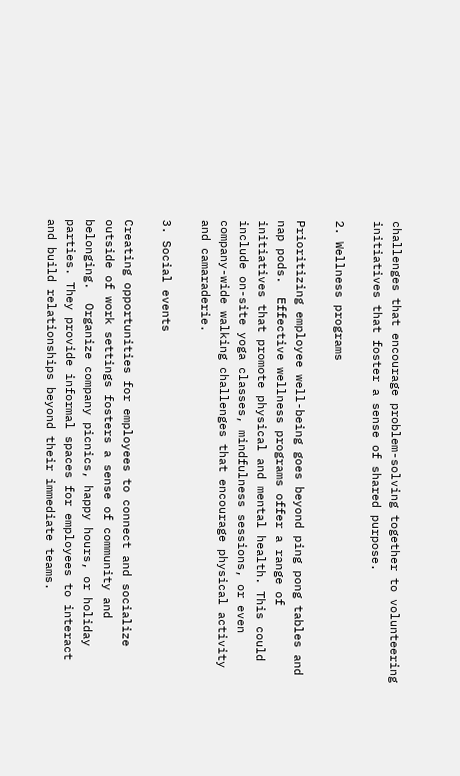challenges that encourage problem-solving together to volunteering initiatives that foster a sense of shared purpose.

2. Wellness programs

Prioritizing employee well-being goes beyond ping pong tables and nap pods.  Effective wellness programs offer a range of initiatives that promote physical and mental health. This could include on-site yoga classes, mindfulness sessions, or even company-wide walking challenges that encourage physical activity and camaraderie.

3. Social events

Creating opportunities for employees to connect and socialize outside of work settings fosters a sense of community and belonging.  Organize company picnics, happy hours, or holiday parties. They provide informal spaces for employees to interact and build relationships beyond their immediate teams.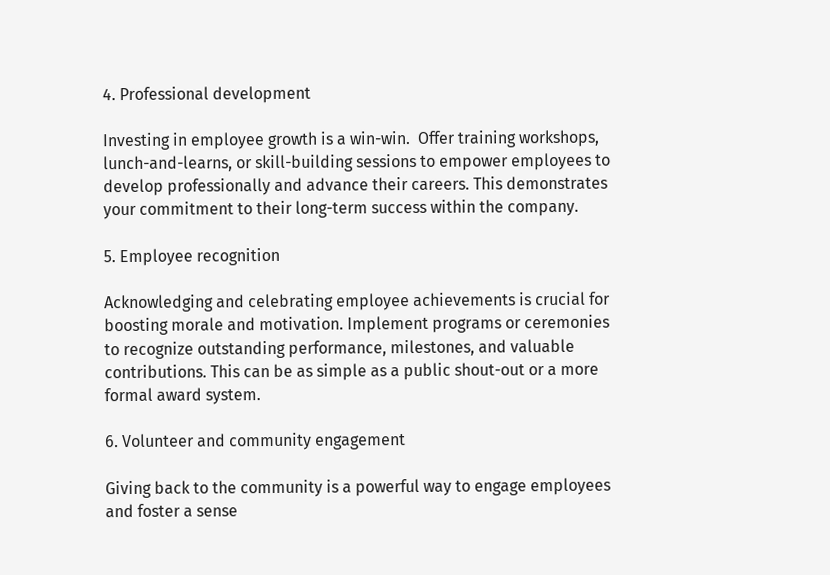4. Professional development

Investing in employee growth is a win-win.  Offer training workshops, lunch-and-learns, or skill-building sessions to empower employees to develop professionally and advance their careers. This demonstrates your commitment to their long-term success within the company.

5. Employee recognition

Acknowledging and celebrating employee achievements is crucial for boosting morale and motivation. Implement programs or ceremonies to recognize outstanding performance, milestones, and valuable contributions. This can be as simple as a public shout-out or a more formal award system.

6. Volunteer and community engagement

Giving back to the community is a powerful way to engage employees and foster a sense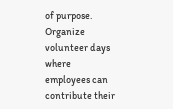of purpose. Organize volunteer days where employees can contribute their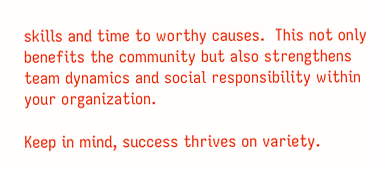skills and time to worthy causes.  This not only benefits the community but also strengthens team dynamics and social responsibility within your organization.

Keep in mind, success thrives on variety.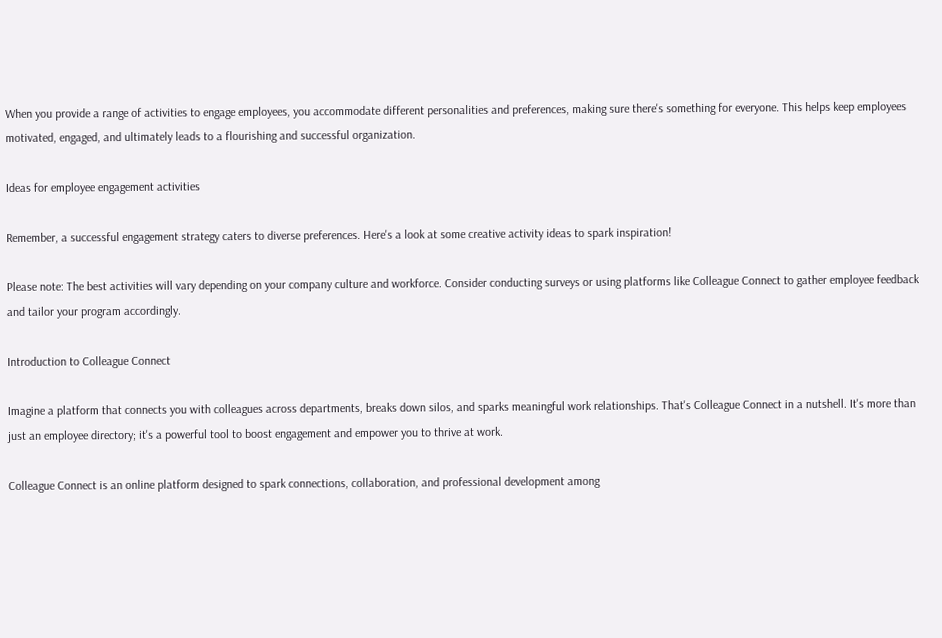When you provide a range of activities to engage employees, you accommodate different personalities and preferences, making sure there's something for everyone. This helps keep employees motivated, engaged, and ultimately leads to a flourishing and successful organization.

Ideas for employee engagement activities

Remember, a successful engagement strategy caters to diverse preferences. Here's a look at some creative activity ideas to spark inspiration!

Please note: The best activities will vary depending on your company culture and workforce. Consider conducting surveys or using platforms like Colleague Connect to gather employee feedback and tailor your program accordingly.

Introduction to Colleague Connect

Imagine a platform that connects you with colleagues across departments, breaks down silos, and sparks meaningful work relationships. That's Colleague Connect in a nutshell. It's more than just an employee directory; it's a powerful tool to boost engagement and empower you to thrive at work.

Colleague Connect is an online platform designed to spark connections, collaboration, and professional development among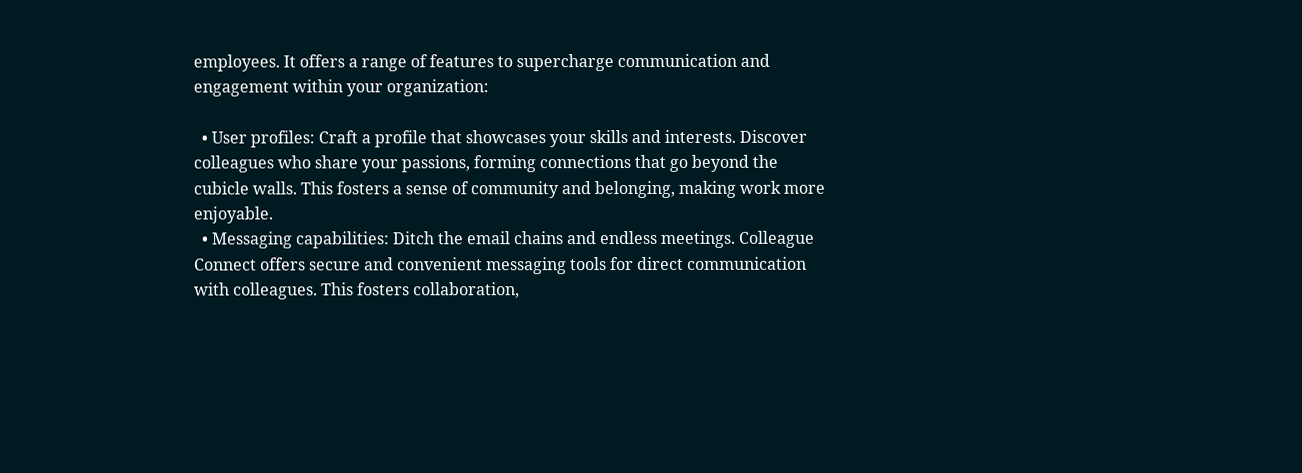employees. It offers a range of features to supercharge communication and engagement within your organization:

  • User profiles: Craft a profile that showcases your skills and interests. Discover colleagues who share your passions, forming connections that go beyond the cubicle walls. This fosters a sense of community and belonging, making work more enjoyable.
  • Messaging capabilities: Ditch the email chains and endless meetings. Colleague Connect offers secure and convenient messaging tools for direct communication with colleagues. This fosters collaboration,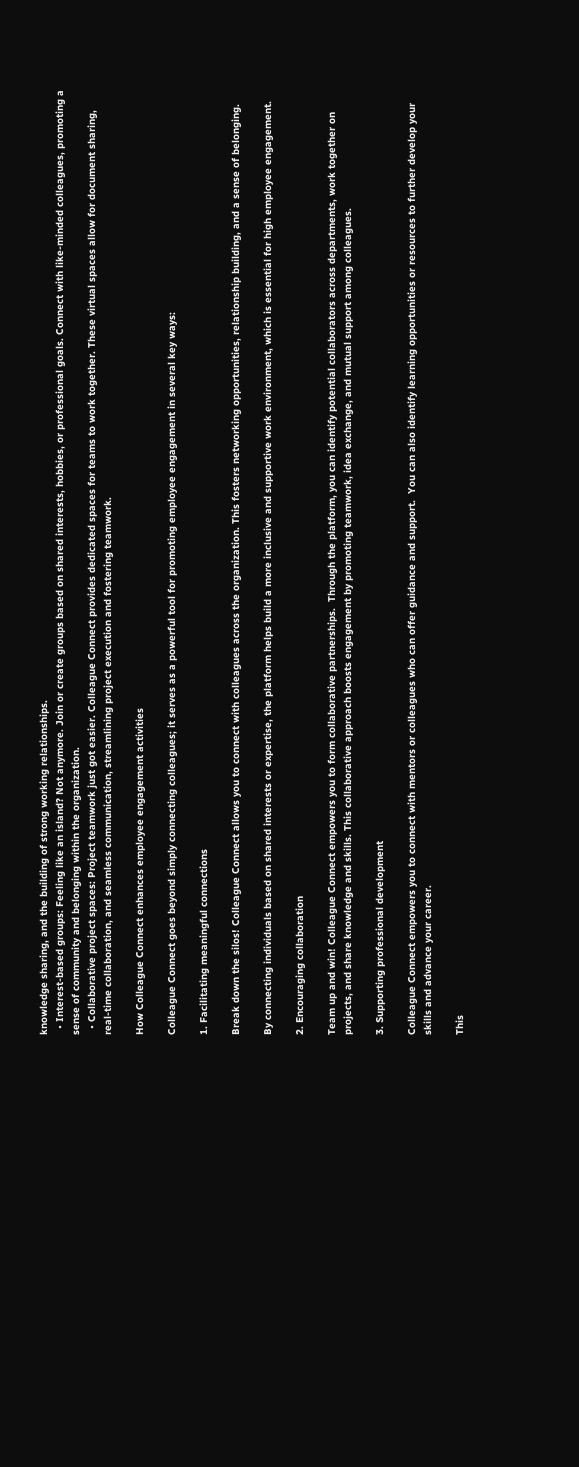knowledge sharing, and the building of strong working relationships.
  • Interest-based groups: Feeling like an island? Not anymore. Join or create groups based on shared interests, hobbies, or professional goals. Connect with like-minded colleagues, promoting a sense of community and belonging within the organization.
  • Collaborative project spaces: Project teamwork just got easier. Colleague Connect provides dedicated spaces for teams to work together. These virtual spaces allow for document sharing, real-time collaboration, and seamless communication, streamlining project execution and fostering teamwork.

How Colleague Connect enhances employee engagement activities

Colleague Connect goes beyond simply connecting colleagues; it serves as a powerful tool for promoting employee engagement in several key ways:

1. Facilitating meaningful connections

Break down the silos! Colleague Connect allows you to connect with colleagues across the organization. This fosters networking opportunities, relationship building, and a sense of belonging.

By connecting individuals based on shared interests or expertise, the platform helps build a more inclusive and supportive work environment, which is essential for high employee engagement.

2. Encouraging collaboration

Team up and win! Colleague Connect empowers you to form collaborative partnerships.  Through the platform, you can identify potential collaborators across departments, work together on projects, and share knowledge and skills. This collaborative approach boosts engagement by promoting teamwork, idea exchange, and mutual support among colleagues.

3. Supporting professional development

Colleague Connect empowers you to connect with mentors or colleagues who can offer guidance and support.  You can also identify learning opportunities or resources to further develop your skills and advance your career.

This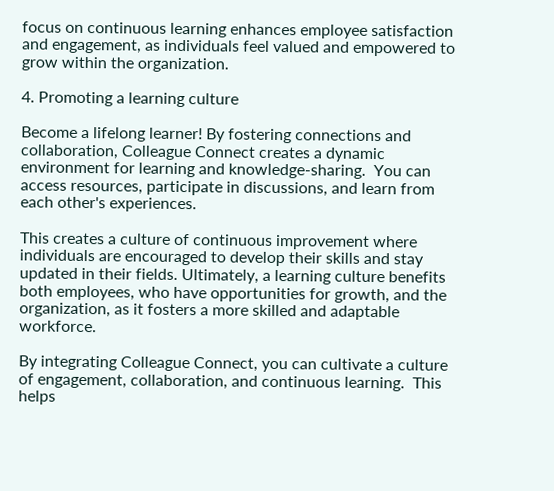focus on continuous learning enhances employee satisfaction and engagement, as individuals feel valued and empowered to grow within the organization.

4. Promoting a learning culture

Become a lifelong learner! By fostering connections and collaboration, Colleague Connect creates a dynamic environment for learning and knowledge-sharing.  You can access resources, participate in discussions, and learn from each other's experiences.

This creates a culture of continuous improvement where individuals are encouraged to develop their skills and stay updated in their fields. Ultimately, a learning culture benefits both employees, who have opportunities for growth, and the organization, as it fosters a more skilled and adaptable workforce.

By integrating Colleague Connect, you can cultivate a culture of engagement, collaboration, and continuous learning.  This helps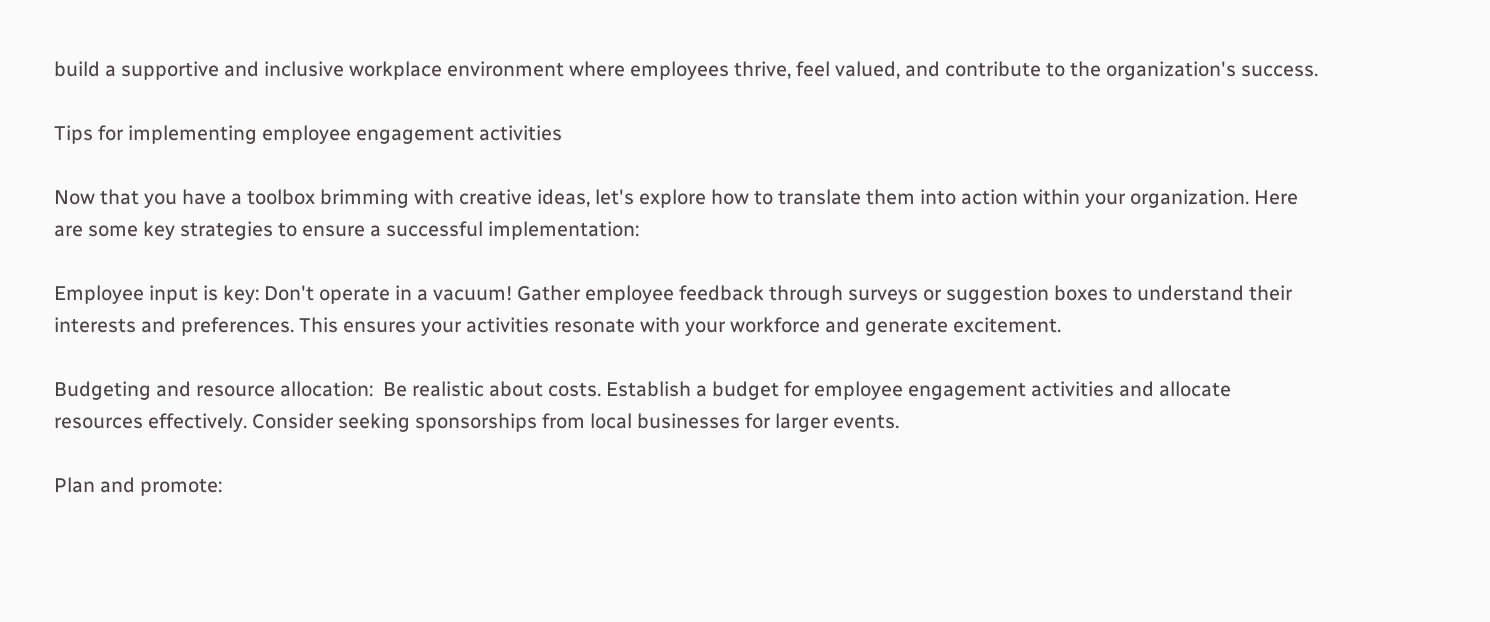build a supportive and inclusive workplace environment where employees thrive, feel valued, and contribute to the organization's success.

Tips for implementing employee engagement activities

Now that you have a toolbox brimming with creative ideas, let's explore how to translate them into action within your organization. Here are some key strategies to ensure a successful implementation:

Employee input is key: Don't operate in a vacuum! Gather employee feedback through surveys or suggestion boxes to understand their interests and preferences. This ensures your activities resonate with your workforce and generate excitement.

Budgeting and resource allocation:  Be realistic about costs. Establish a budget for employee engagement activities and allocate resources effectively. Consider seeking sponsorships from local businesses for larger events.

Plan and promote: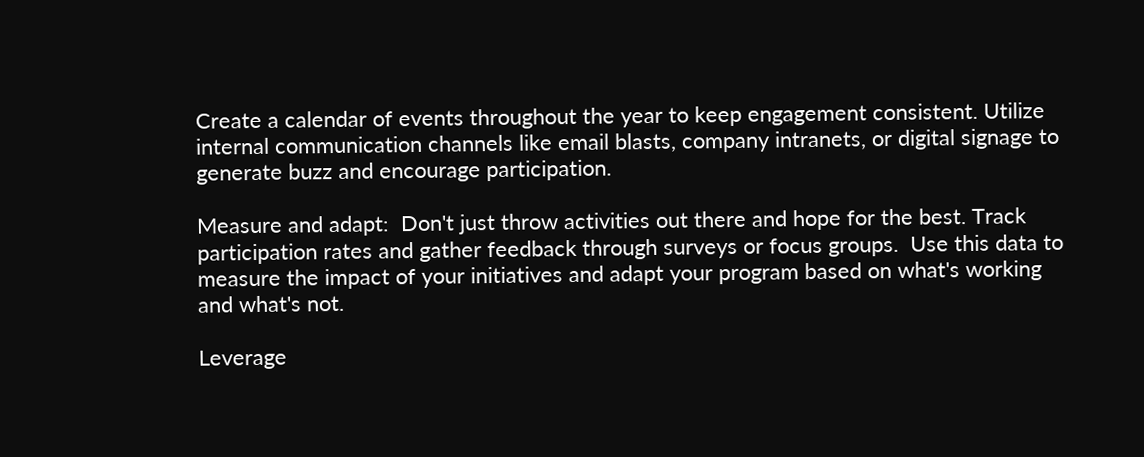Create a calendar of events throughout the year to keep engagement consistent. Utilize internal communication channels like email blasts, company intranets, or digital signage to generate buzz and encourage participation.

Measure and adapt:  Don't just throw activities out there and hope for the best. Track participation rates and gather feedback through surveys or focus groups.  Use this data to measure the impact of your initiatives and adapt your program based on what's working and what's not.

Leverage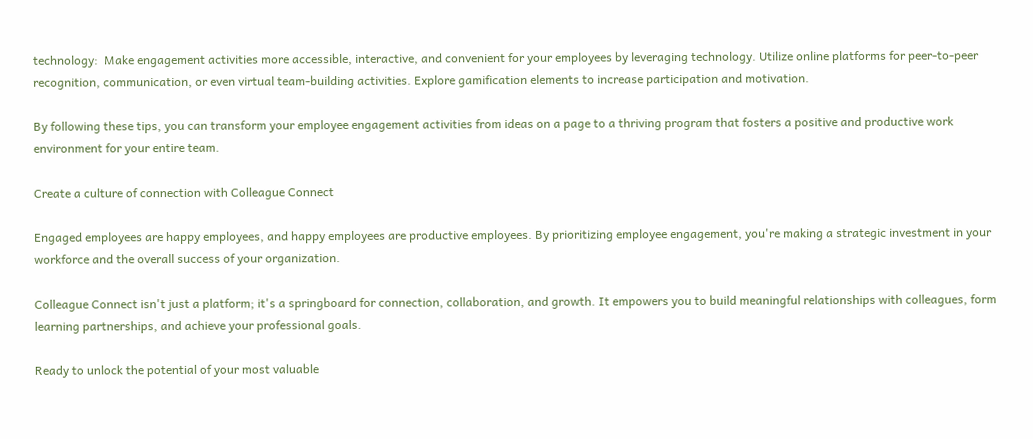technology:  Make engagement activities more accessible, interactive, and convenient for your employees by leveraging technology. Utilize online platforms for peer-to-peer recognition, communication, or even virtual team-building activities. Explore gamification elements to increase participation and motivation.

By following these tips, you can transform your employee engagement activities from ideas on a page to a thriving program that fosters a positive and productive work environment for your entire team.

Create a culture of connection with Colleague Connect

Engaged employees are happy employees, and happy employees are productive employees. By prioritizing employee engagement, you're making a strategic investment in your workforce and the overall success of your organization.

Colleague Connect isn't just a platform; it's a springboard for connection, collaboration, and growth. It empowers you to build meaningful relationships with colleagues, form learning partnerships, and achieve your professional goals.

Ready to unlock the potential of your most valuable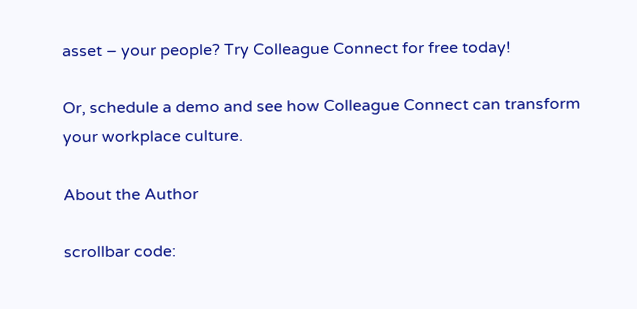asset – your people? Try Colleague Connect for free today!

Or, schedule a demo and see how Colleague Connect can transform your workplace culture.

About the Author

scrollbar code: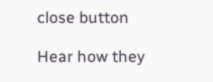close button

Hear how they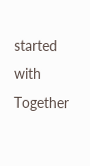started with Together